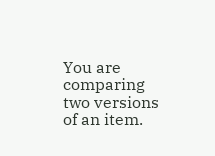You are comparing two versions of an item.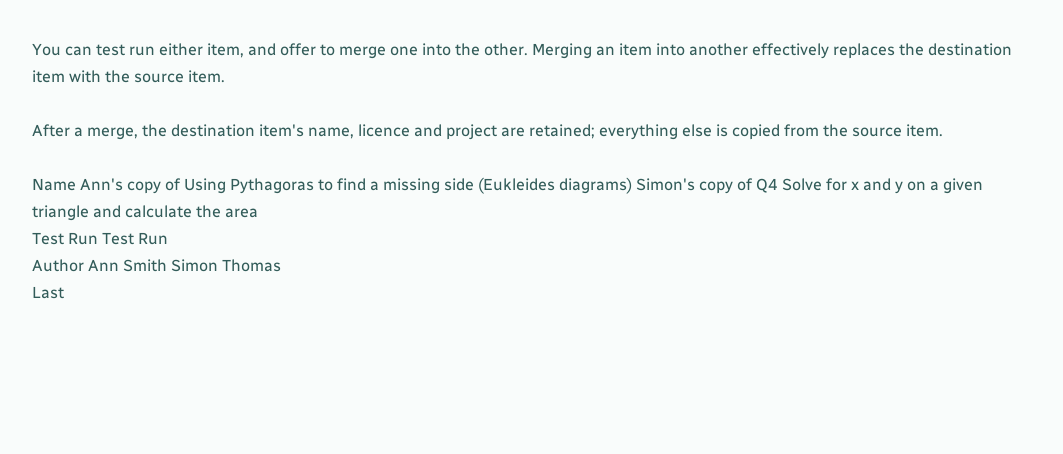You can test run either item, and offer to merge one into the other. Merging an item into another effectively replaces the destination item with the source item.

After a merge, the destination item's name, licence and project are retained; everything else is copied from the source item.

Name Ann's copy of Using Pythagoras to find a missing side (Eukleides diagrams) Simon's copy of Q4 Solve for x and y on a given triangle and calculate the area
Test Run Test Run
Author Ann Smith Simon Thomas
Last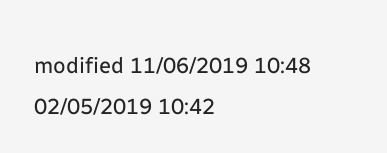modified 11/06/2019 10:48 02/05/2019 10:42